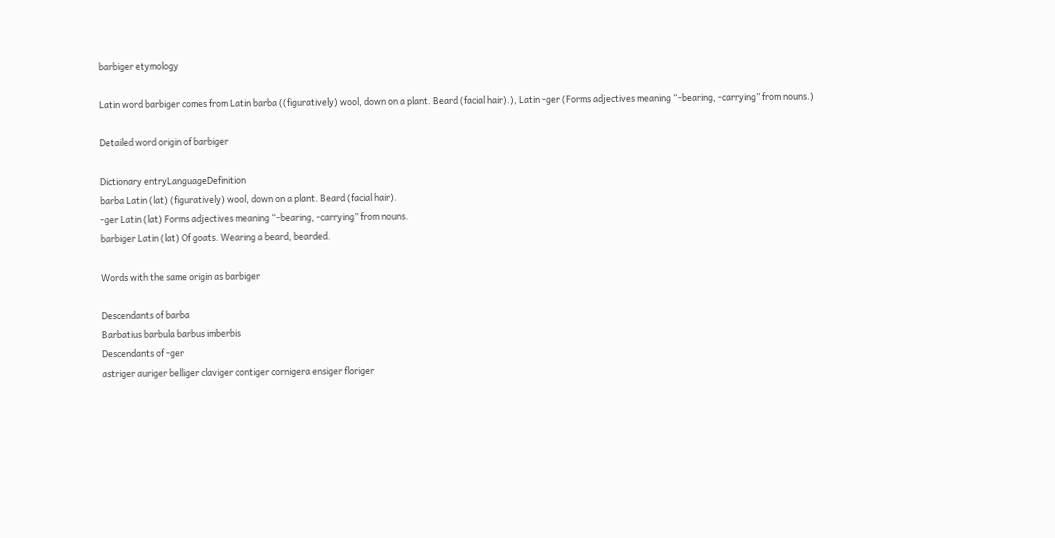barbiger etymology

Latin word barbiger comes from Latin barba ((figuratively) wool, down on a plant. Beard (facial hair).), Latin -ger (Forms adjectives meaning “-bearing, -carrying” from nouns.)

Detailed word origin of barbiger

Dictionary entryLanguageDefinition
barba Latin (lat) (figuratively) wool, down on a plant. Beard (facial hair).
-ger Latin (lat) Forms adjectives meaning “-bearing, -carrying” from nouns.
barbiger Latin (lat) Of goats. Wearing a beard, bearded.

Words with the same origin as barbiger

Descendants of barba
Barbatius barbula barbus imberbis
Descendants of -ger
astriger auriger belliger claviger contiger cornigera ensiger floriger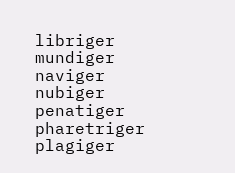libriger mundiger naviger nubiger penatiger pharetriger plagiger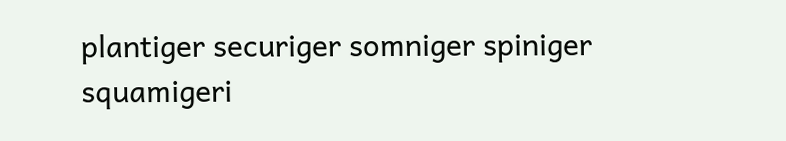plantiger securiger somniger spiniger squamigeri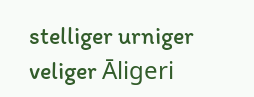stelliger urniger veliger Āligeri